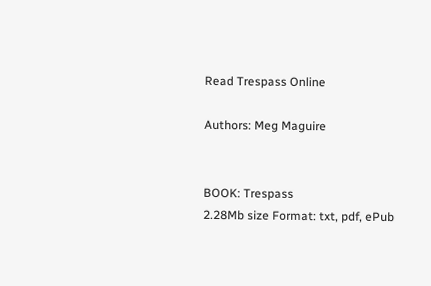Read Trespass Online

Authors: Meg Maguire


BOOK: Trespass
2.28Mb size Format: txt, pdf, ePub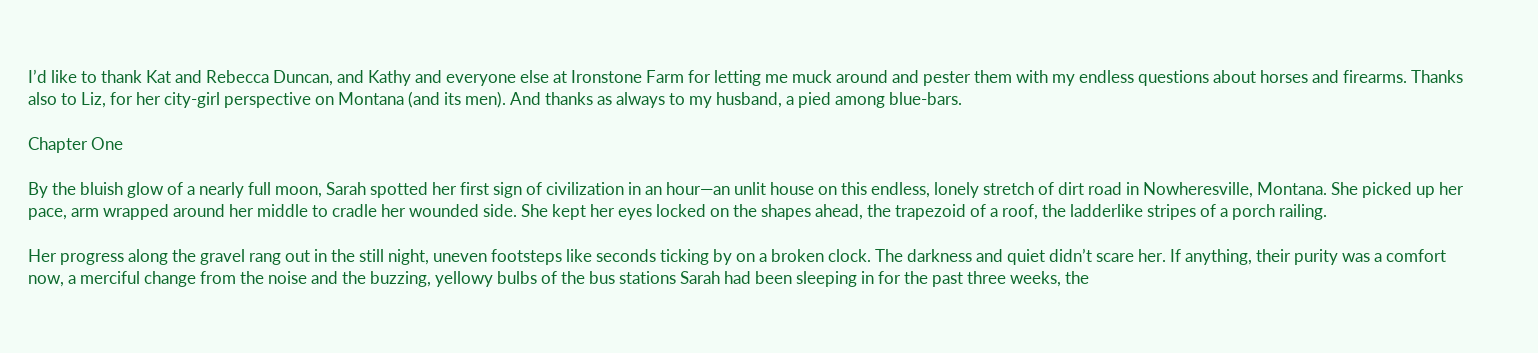I’d like to thank Kat and Rebecca Duncan, and Kathy and everyone else at Ironstone Farm for letting me muck around and pester them with my endless questions about horses and firearms. Thanks also to Liz, for her city-girl perspective on Montana (and its men). And thanks as always to my husband, a pied among blue-bars.

Chapter One

By the bluish glow of a nearly full moon, Sarah spotted her first sign of civilization in an hour—an unlit house on this endless, lonely stretch of dirt road in Nowheresville, Montana. She picked up her pace, arm wrapped around her middle to cradle her wounded side. She kept her eyes locked on the shapes ahead, the trapezoid of a roof, the ladderlike stripes of a porch railing.

Her progress along the gravel rang out in the still night, uneven footsteps like seconds ticking by on a broken clock. The darkness and quiet didn’t scare her. If anything, their purity was a comfort now, a merciful change from the noise and the buzzing, yellowy bulbs of the bus stations Sarah had been sleeping in for the past three weeks, the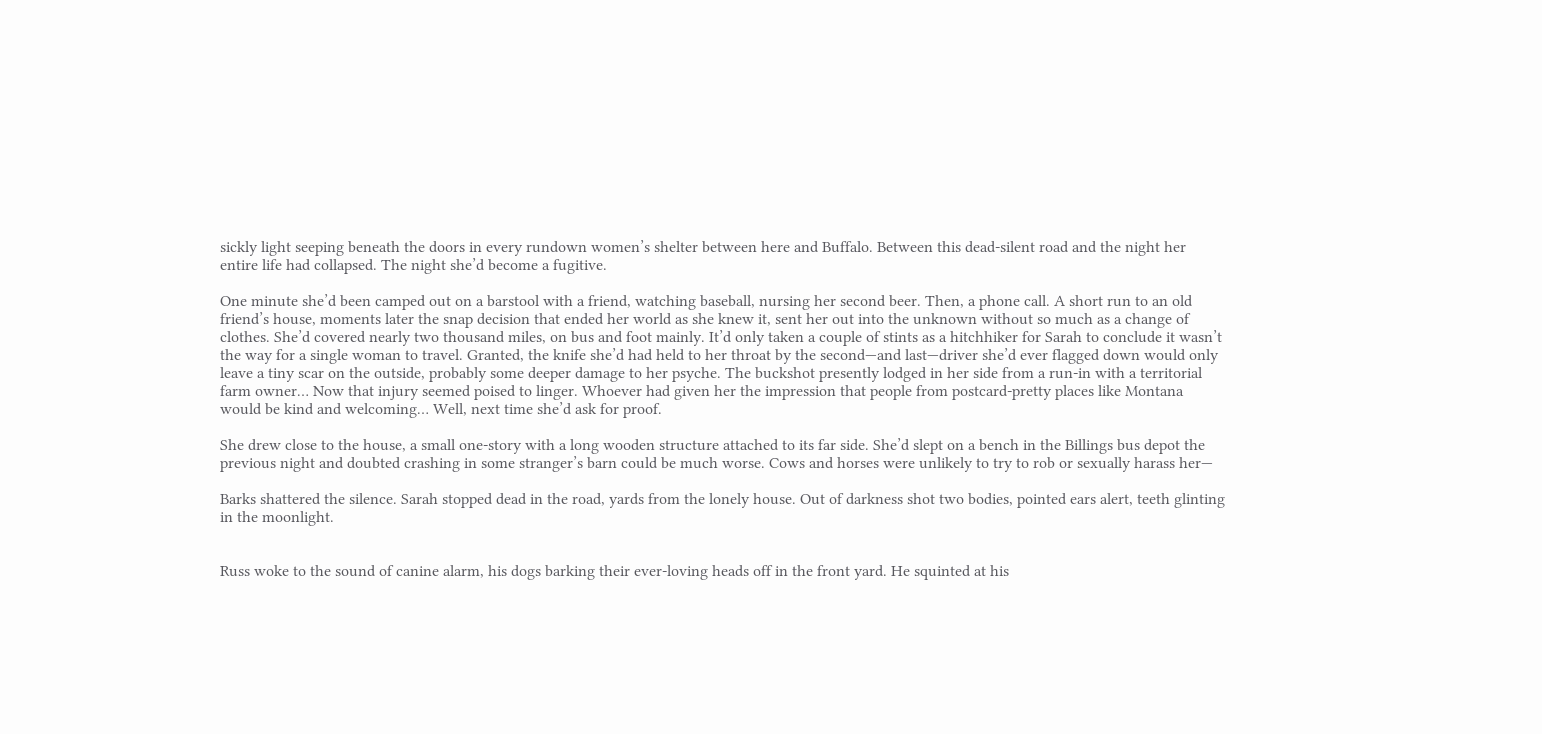sickly light seeping beneath the doors in every rundown women’s shelter between here and Buffalo. Between this dead-silent road and the night her entire life had collapsed. The night she’d become a fugitive.

One minute she’d been camped out on a barstool with a friend, watching baseball, nursing her second beer. Then, a phone call. A short run to an old friend’s house, moments later the snap decision that ended her world as she knew it, sent her out into the unknown without so much as a change of clothes. She’d covered nearly two thousand miles, on bus and foot mainly. It’d only taken a couple of stints as a hitchhiker for Sarah to conclude it wasn’t the way for a single woman to travel. Granted, the knife she’d had held to her throat by the second—and last—driver she’d ever flagged down would only leave a tiny scar on the outside, probably some deeper damage to her psyche. The buckshot presently lodged in her side from a run-in with a territorial farm owner… Now that injury seemed poised to linger. Whoever had given her the impression that people from postcard-pretty places like Montana would be kind and welcoming… Well, next time she’d ask for proof.

She drew close to the house, a small one-story with a long wooden structure attached to its far side. She’d slept on a bench in the Billings bus depot the previous night and doubted crashing in some stranger’s barn could be much worse. Cows and horses were unlikely to try to rob or sexually harass her—

Barks shattered the silence. Sarah stopped dead in the road, yards from the lonely house. Out of darkness shot two bodies, pointed ears alert, teeth glinting in the moonlight.


Russ woke to the sound of canine alarm, his dogs barking their ever-loving heads off in the front yard. He squinted at his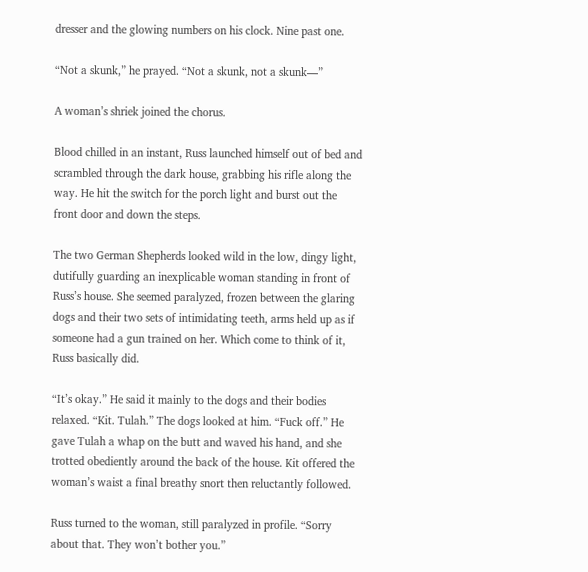dresser and the glowing numbers on his clock. Nine past one.

“Not a skunk,” he prayed. “Not a skunk, not a skunk—”

A woman’s shriek joined the chorus.

Blood chilled in an instant, Russ launched himself out of bed and scrambled through the dark house, grabbing his rifle along the way. He hit the switch for the porch light and burst out the front door and down the steps.

The two German Shepherds looked wild in the low, dingy light, dutifully guarding an inexplicable woman standing in front of Russ’s house. She seemed paralyzed, frozen between the glaring dogs and their two sets of intimidating teeth, arms held up as if someone had a gun trained on her. Which come to think of it, Russ basically did.

“It’s okay.” He said it mainly to the dogs and their bodies relaxed. “Kit. Tulah.” The dogs looked at him. “Fuck off.” He gave Tulah a whap on the butt and waved his hand, and she trotted obediently around the back of the house. Kit offered the woman’s waist a final breathy snort then reluctantly followed.

Russ turned to the woman, still paralyzed in profile. “Sorry about that. They won’t bother you.”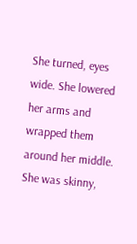She turned, eyes wide. She lowered her arms and wrapped them around her middle. She was skinny,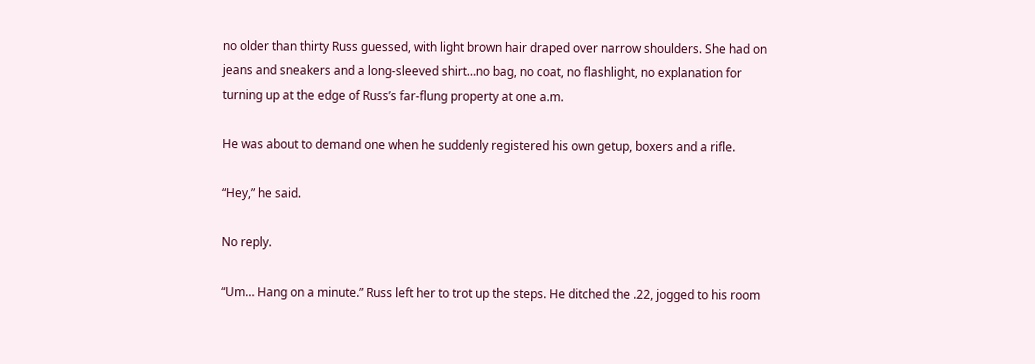no older than thirty Russ guessed, with light brown hair draped over narrow shoulders. She had on jeans and sneakers and a long-sleeved shirt…no bag, no coat, no flashlight, no explanation for turning up at the edge of Russ’s far-flung property at one a.m.

He was about to demand one when he suddenly registered his own getup, boxers and a rifle.

“Hey,” he said.

No reply.

“Um… Hang on a minute.” Russ left her to trot up the steps. He ditched the .22, jogged to his room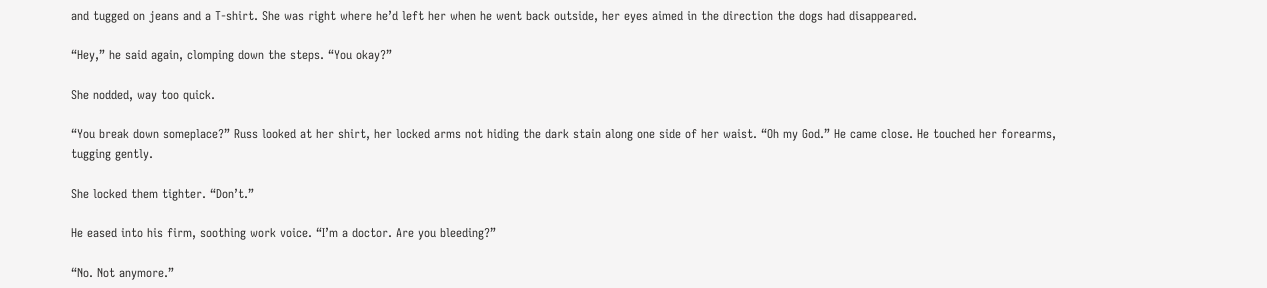and tugged on jeans and a T-shirt. She was right where he’d left her when he went back outside, her eyes aimed in the direction the dogs had disappeared.

“Hey,” he said again, clomping down the steps. “You okay?”

She nodded, way too quick.

“You break down someplace?” Russ looked at her shirt, her locked arms not hiding the dark stain along one side of her waist. “Oh my God.” He came close. He touched her forearms, tugging gently.

She locked them tighter. “Don’t.”

He eased into his firm, soothing work voice. “I’m a doctor. Are you bleeding?”

“No. Not anymore.”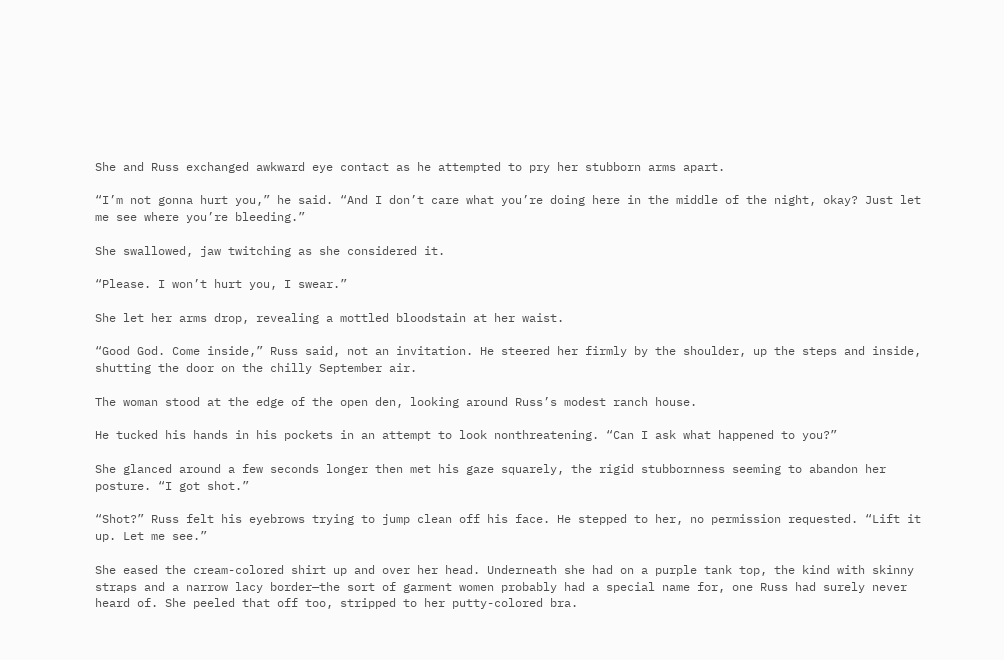She and Russ exchanged awkward eye contact as he attempted to pry her stubborn arms apart.

“I’m not gonna hurt you,” he said. “And I don’t care what you’re doing here in the middle of the night, okay? Just let me see where you’re bleeding.”

She swallowed, jaw twitching as she considered it.

“Please. I won’t hurt you, I swear.”

She let her arms drop, revealing a mottled bloodstain at her waist.

“Good God. Come inside,” Russ said, not an invitation. He steered her firmly by the shoulder, up the steps and inside, shutting the door on the chilly September air.

The woman stood at the edge of the open den, looking around Russ’s modest ranch house.

He tucked his hands in his pockets in an attempt to look nonthreatening. “Can I ask what happened to you?”

She glanced around a few seconds longer then met his gaze squarely, the rigid stubbornness seeming to abandon her posture. “I got shot.”

“Shot?” Russ felt his eyebrows trying to jump clean off his face. He stepped to her, no permission requested. “Lift it up. Let me see.”

She eased the cream-colored shirt up and over her head. Underneath she had on a purple tank top, the kind with skinny straps and a narrow lacy border—the sort of garment women probably had a special name for, one Russ had surely never heard of. She peeled that off too, stripped to her putty-colored bra.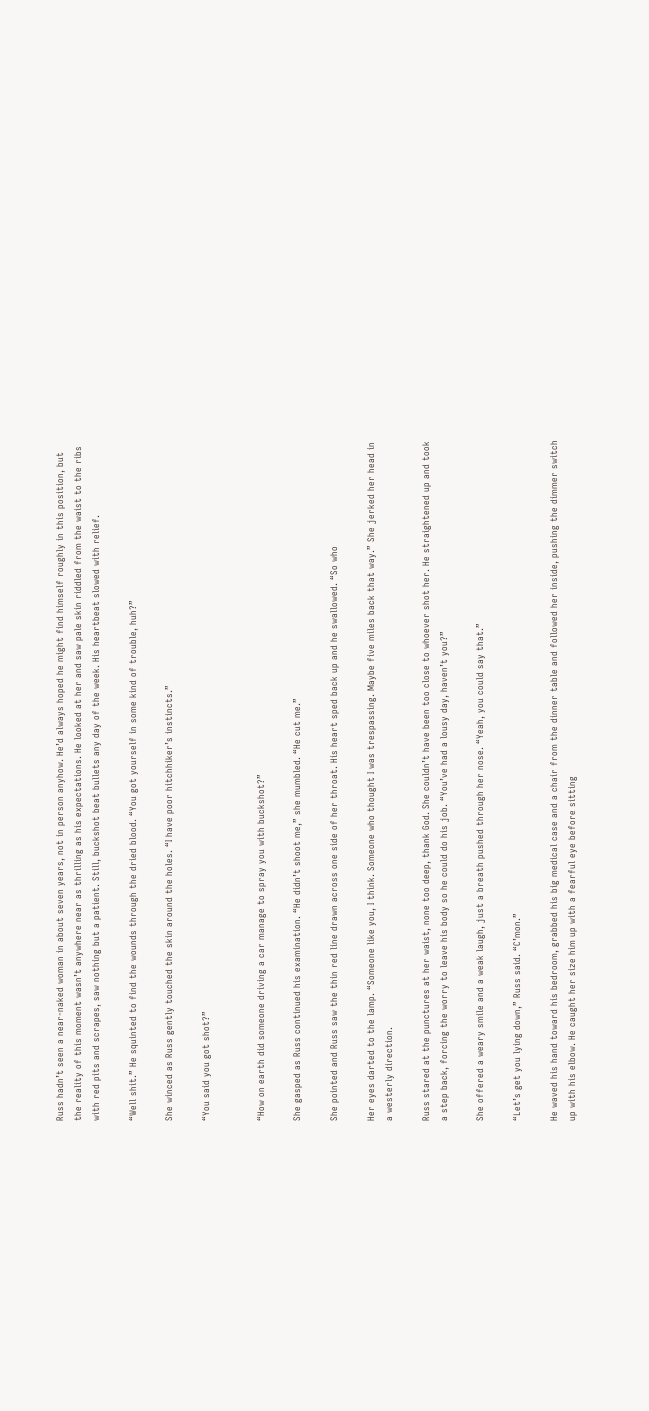Russ hadn’t seen a near-naked woman in about seven years, not in person anyhow. He’d always hoped he might find himself roughly in this position, but the reality of this moment wasn’t anywhere near as thrilling as his expectations. He looked at her and saw pale skin riddled from the waist to the ribs with red pits and scrapes, saw nothing but a patient. Still, buckshot beat bullets any day of the week. His heartbeat slowed with relief.

“Well shit.” He squinted to find the wounds through the dried blood. “You got yourself in some kind of trouble, huh?”

She winced as Russ gently touched the skin around the holes. “I have poor hitchhiker’s instincts.”

“You said you got shot?”


“How on earth did someone driving a car manage to spray you with buckshot?”

She gasped as Russ continued his examination. “He didn’t shoot me,” she mumbled. “He cut me.”

She pointed and Russ saw the thin red line drawn across one side of her throat. His heart sped back up and he swallowed. “So who

Her eyes darted to the lamp. “Someone like you, I think. Someone who thought I was trespassing. Maybe five miles back that way.” She jerked her head in a westerly direction.

Russ stared at the punctures at her waist, none too deep, thank God. She couldn’t have been too close to whoever shot her. He straightened up and took a step back, forcing the worry to leave his body so he could do his job. “You’ve had a lousy day, haven’t you?”

She offered a weary smile and a weak laugh, just a breath pushed through her nose. “Yeah, you could say that.”

“Let’s get you lying down,” Russ said. “C’mon.”

He waved his hand toward his bedroom, grabbed his big medical case and a chair from the dinner table and followed her inside, pushing the dimmer switch up with his elbow. He caught her size him up with a fearful eye before sitting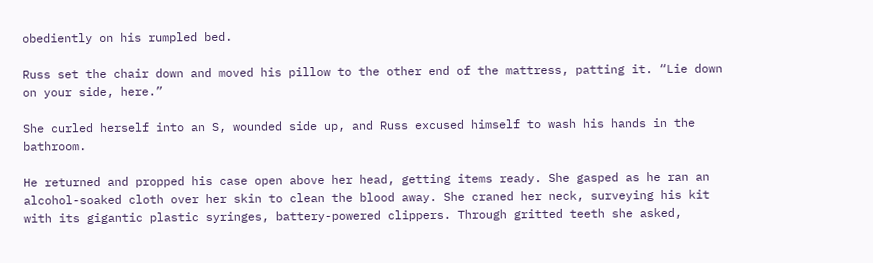obediently on his rumpled bed.

Russ set the chair down and moved his pillow to the other end of the mattress, patting it. “Lie down on your side, here.”

She curled herself into an S, wounded side up, and Russ excused himself to wash his hands in the bathroom.

He returned and propped his case open above her head, getting items ready. She gasped as he ran an alcohol-soaked cloth over her skin to clean the blood away. She craned her neck, surveying his kit with its gigantic plastic syringes, battery-powered clippers. Through gritted teeth she asked,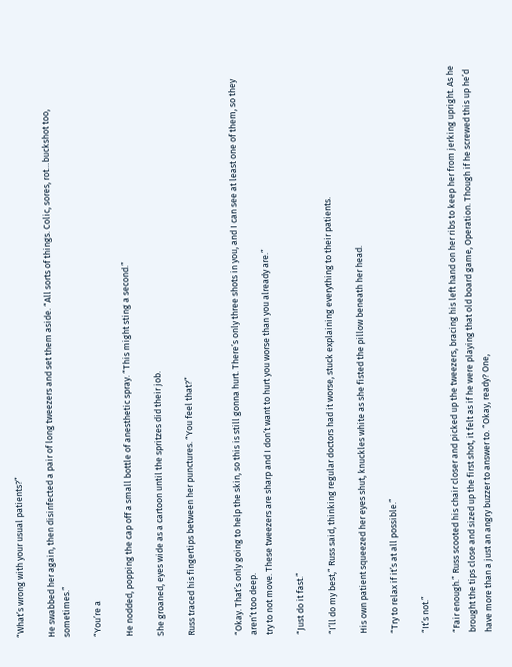“What’s wrong with your usual patients?”

He swabbed her again, then disinfected a pair of long tweezers and set them aside. “All sorts of things. Colic, sores, rot…buckshot too, sometimes.”

“You’re a

He nodded, popping the cap off a small bottle of anesthetic spray. “This might sting a second.”

She groaned, eyes wide as a cartoon until the spritzes did their job.

Russ traced his fingertips between her punctures. “You feel that?”


“Okay. That’s only going to help the skin, so this is still gonna hurt. There’s only three shots in you, and I can see at least one of them, so they aren’t too deep.
try to not move. These tweezers are sharp and I don’t want to hurt you worse than you already are.”

“Just do it fast.”

“I’ll do my best,” Russ said, thinking regular doctors had it worse, stuck explaining everything to their patients.

His own patient squeezed her eyes shut, knuckles white as she fisted the pillow beneath her head.

“Try to relax if it’s at all possible.”

“It’s not.”

“Fair enough.” Russ scooted his chair closer and picked up the tweezers, bracing his left hand on her ribs to keep her from jerking upright. As he brought the tips close and sized up the first shot, it felt as if he were playing that old board game, Operation. Though if he screwed this up he’d have more than a just an angry buzzer to answer to. “Okay, ready? One,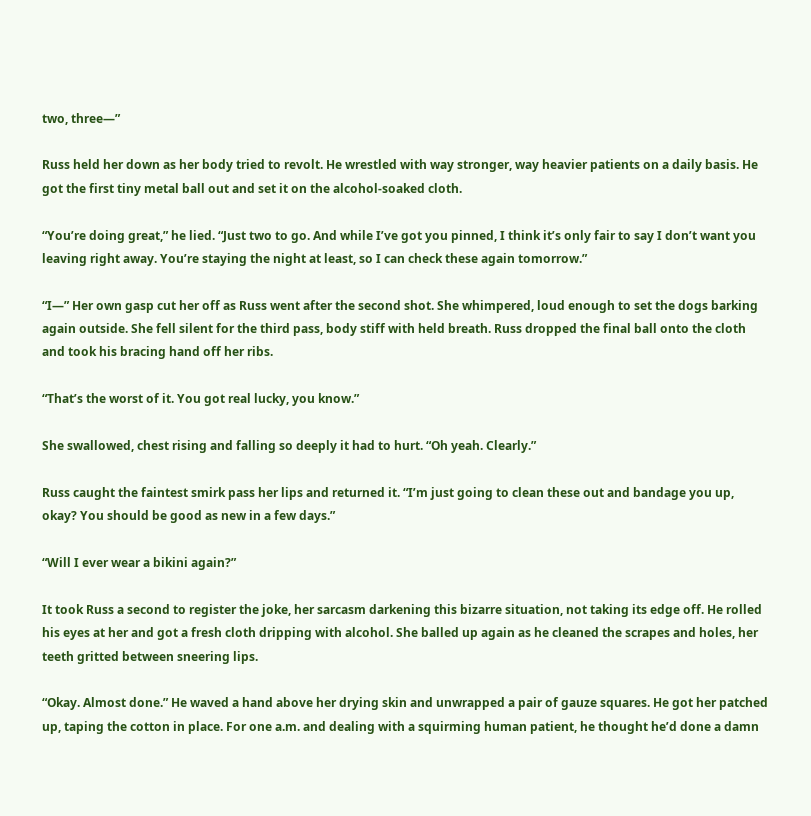two, three—”

Russ held her down as her body tried to revolt. He wrestled with way stronger, way heavier patients on a daily basis. He got the first tiny metal ball out and set it on the alcohol-soaked cloth.

“You’re doing great,” he lied. “Just two to go. And while I’ve got you pinned, I think it’s only fair to say I don’t want you leaving right away. You’re staying the night at least, so I can check these again tomorrow.”

“I—” Her own gasp cut her off as Russ went after the second shot. She whimpered, loud enough to set the dogs barking again outside. She fell silent for the third pass, body stiff with held breath. Russ dropped the final ball onto the cloth and took his bracing hand off her ribs.

“That’s the worst of it. You got real lucky, you know.”

She swallowed, chest rising and falling so deeply it had to hurt. “Oh yeah. Clearly.”

Russ caught the faintest smirk pass her lips and returned it. “I’m just going to clean these out and bandage you up, okay? You should be good as new in a few days.”

“Will I ever wear a bikini again?”

It took Russ a second to register the joke, her sarcasm darkening this bizarre situation, not taking its edge off. He rolled his eyes at her and got a fresh cloth dripping with alcohol. She balled up again as he cleaned the scrapes and holes, her teeth gritted between sneering lips.

“Okay. Almost done.” He waved a hand above her drying skin and unwrapped a pair of gauze squares. He got her patched up, taping the cotton in place. For one a.m. and dealing with a squirming human patient, he thought he’d done a damn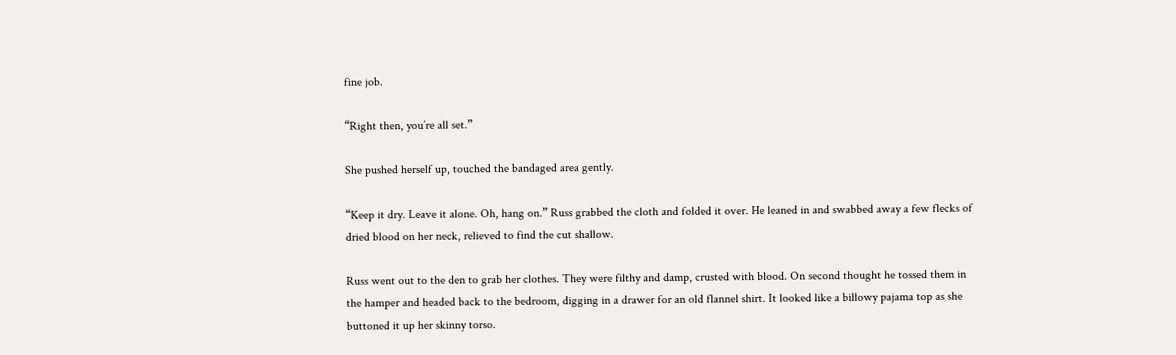fine job.

“Right then, you’re all set.”

She pushed herself up, touched the bandaged area gently.

“Keep it dry. Leave it alone. Oh, hang on.” Russ grabbed the cloth and folded it over. He leaned in and swabbed away a few flecks of dried blood on her neck, relieved to find the cut shallow.

Russ went out to the den to grab her clothes. They were filthy and damp, crusted with blood. On second thought he tossed them in the hamper and headed back to the bedroom, digging in a drawer for an old flannel shirt. It looked like a billowy pajama top as she buttoned it up her skinny torso.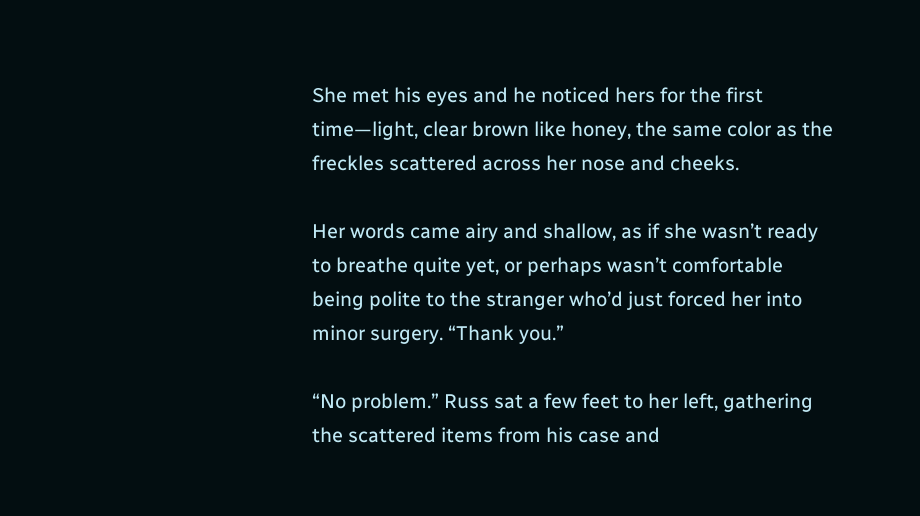She met his eyes and he noticed hers for the first time—light, clear brown like honey, the same color as the freckles scattered across her nose and cheeks.

Her words came airy and shallow, as if she wasn’t ready to breathe quite yet, or perhaps wasn’t comfortable being polite to the stranger who’d just forced her into minor surgery. “Thank you.”

“No problem.” Russ sat a few feet to her left, gathering the scattered items from his case and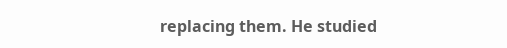replacing them. He studied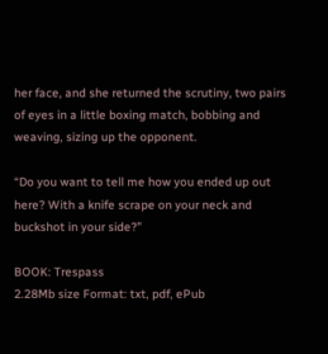her face, and she returned the scrutiny, two pairs of eyes in a little boxing match, bobbing and weaving, sizing up the opponent.

“Do you want to tell me how you ended up out here? With a knife scrape on your neck and buckshot in your side?”

BOOK: Trespass
2.28Mb size Format: txt, pdf, ePub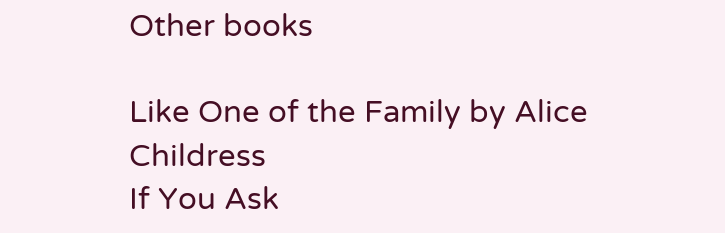Other books

Like One of the Family by Alice Childress
If You Ask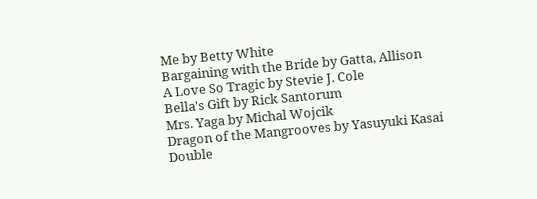Me by Betty White
Bargaining with the Bride by Gatta, Allison
A Love So Tragic by Stevie J. Cole
Bella's Gift by Rick Santorum
Mrs. Yaga by Michal Wojcik
Dragon of the Mangrooves by Yasuyuki Kasai
Double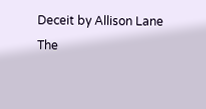Deceit by Allison Lane
The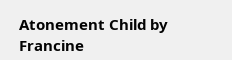Atonement Child by Francine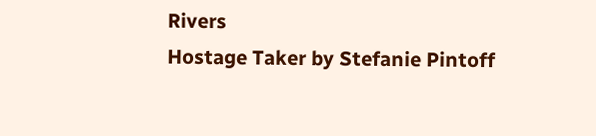Rivers
Hostage Taker by Stefanie Pintoff